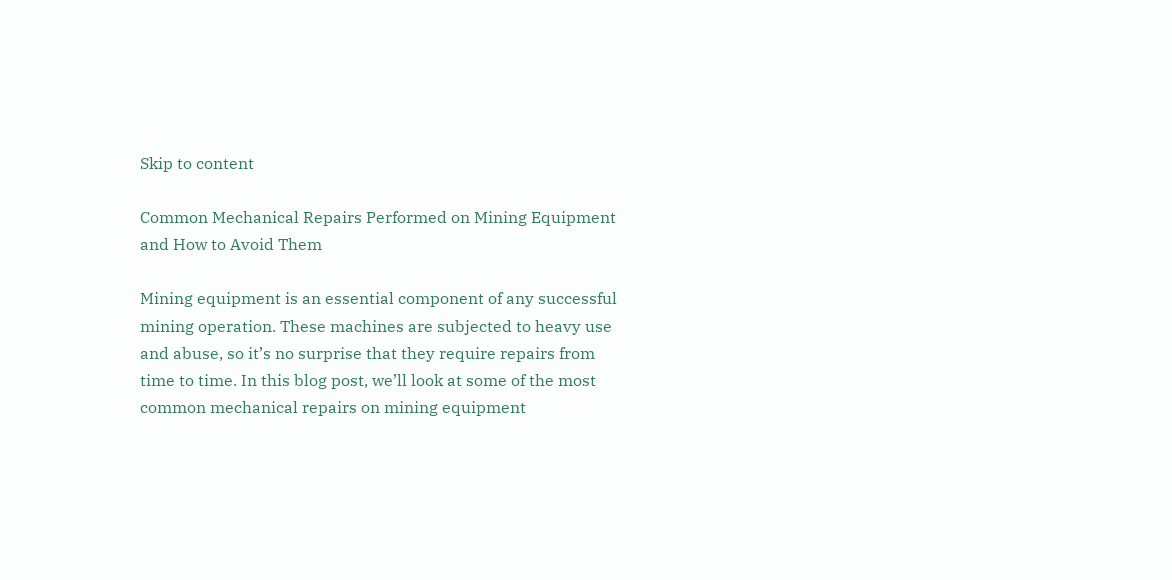Skip to content

Common Mechanical Repairs Performed on Mining Equipment and How to Avoid Them

Mining equipment is an essential component of any successful mining operation. These machines are subjected to heavy use and abuse, so it’s no surprise that they require repairs from time to time. In this blog post, we’ll look at some of the most common mechanical repairs on mining equipment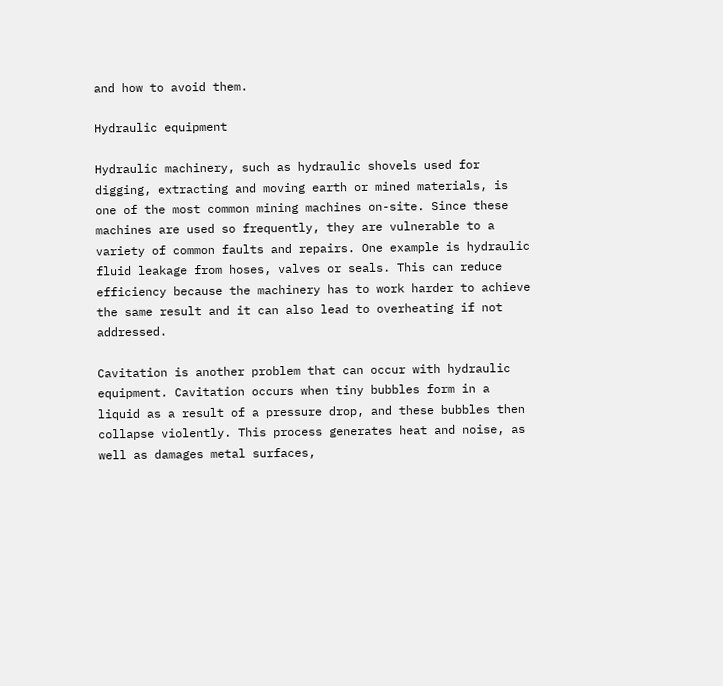and how to avoid them.

Hydraulic equipment

Hydraulic machinery, such as hydraulic shovels used for digging, extracting and moving earth or mined materials, is one of the most common mining machines on-site. Since these machines are used so frequently, they are vulnerable to a variety of common faults and repairs. One example is hydraulic fluid leakage from hoses, valves or seals. This can reduce efficiency because the machinery has to work harder to achieve the same result and it can also lead to overheating if not addressed.

Cavitation is another problem that can occur with hydraulic equipment. Cavitation occurs when tiny bubbles form in a liquid as a result of a pressure drop, and these bubbles then collapse violently. This process generates heat and noise, as well as damages metal surfaces,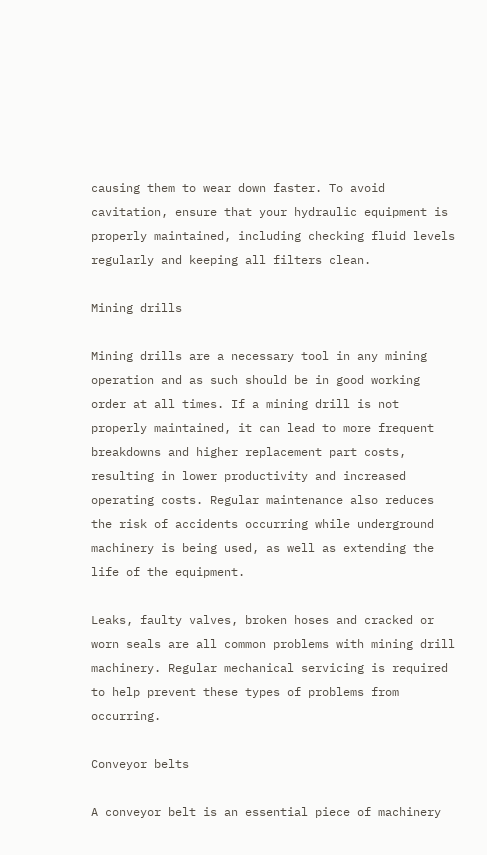causing them to wear down faster. To avoid cavitation, ensure that your hydraulic equipment is properly maintained, including checking fluid levels regularly and keeping all filters clean.

Mining drills

Mining drills are a necessary tool in any mining operation and as such should be in good working order at all times. If a mining drill is not properly maintained, it can lead to more frequent breakdowns and higher replacement part costs, resulting in lower productivity and increased operating costs. Regular maintenance also reduces the risk of accidents occurring while underground machinery is being used, as well as extending the life of the equipment.

Leaks, faulty valves, broken hoses and cracked or worn seals are all common problems with mining drill machinery. Regular mechanical servicing is required to help prevent these types of problems from occurring.

Conveyor belts

A conveyor belt is an essential piece of machinery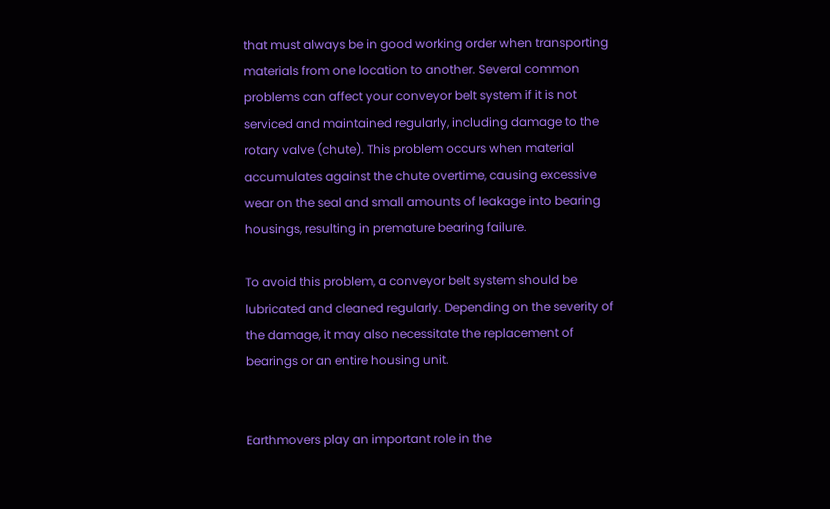that must always be in good working order when transporting materials from one location to another. Several common problems can affect your conveyor belt system if it is not serviced and maintained regularly, including damage to the rotary valve (chute). This problem occurs when material accumulates against the chute overtime, causing excessive wear on the seal and small amounts of leakage into bearing housings, resulting in premature bearing failure.

To avoid this problem, a conveyor belt system should be lubricated and cleaned regularly. Depending on the severity of the damage, it may also necessitate the replacement of bearings or an entire housing unit.


Earthmovers play an important role in the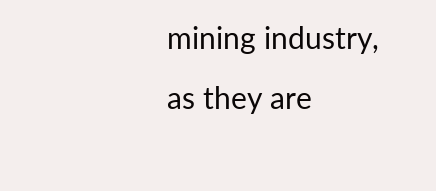mining industry, as they are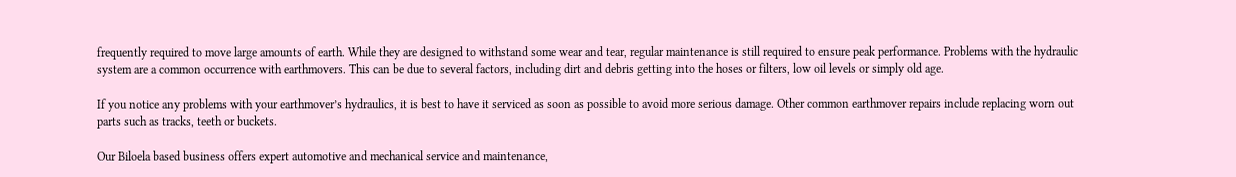frequently required to move large amounts of earth. While they are designed to withstand some wear and tear, regular maintenance is still required to ensure peak performance. Problems with the hydraulic system are a common occurrence with earthmovers. This can be due to several factors, including dirt and debris getting into the hoses or filters, low oil levels or simply old age.

If you notice any problems with your earthmover’s hydraulics, it is best to have it serviced as soon as possible to avoid more serious damage. Other common earthmover repairs include replacing worn out parts such as tracks, teeth or buckets.

Our Biloela based business offers expert automotive and mechanical service and maintenance,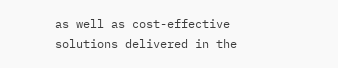as well as cost-effective solutions delivered in the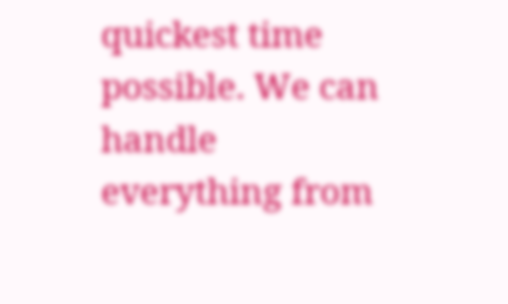quickest time possible. We can handle everything from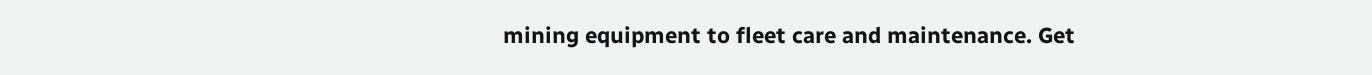mining equipment to fleet care and maintenance. Get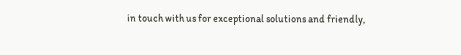in touch with us for exceptional solutions and friendly,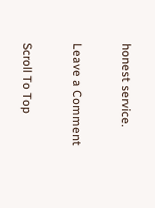honest service.

Leave a Comment

Scroll To Top